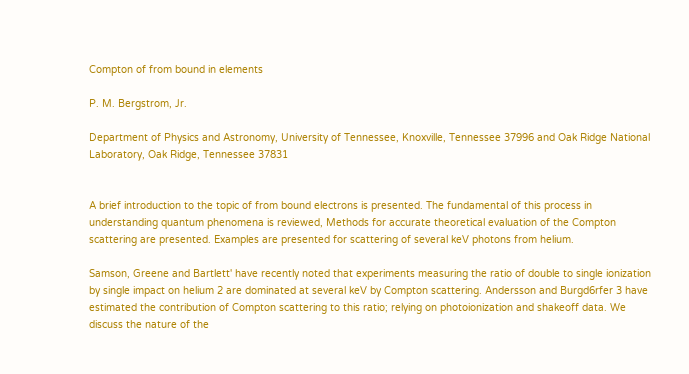Compton of from bound in elements

P. M. Bergstrom, Jr.

Department of Physics and Astronomy, University of Tennessee, Knoxville, Tennessee 37996 and Oak Ridge National Laboratory, Oak Ridge, Tennessee 37831


A brief introduction to the topic of from bound electrons is presented. The fundamental of this process in understanding quantum phenomena is reviewed, Methods for accurate theoretical evaluation of the Compton scattering are presented. Examples are presented for scattering of several keV photons from helium.

Samson, Greene and Bartlett' have recently noted that experiments measuring the ratio of double to single ionization by single impact on helium 2 are dominated at several keV by Compton scattering. Andersson and Burgd6rfer 3 have estimated the contribution of Compton scattering to this ratio; relying on photoionization and shakeoff data. We discuss the nature of the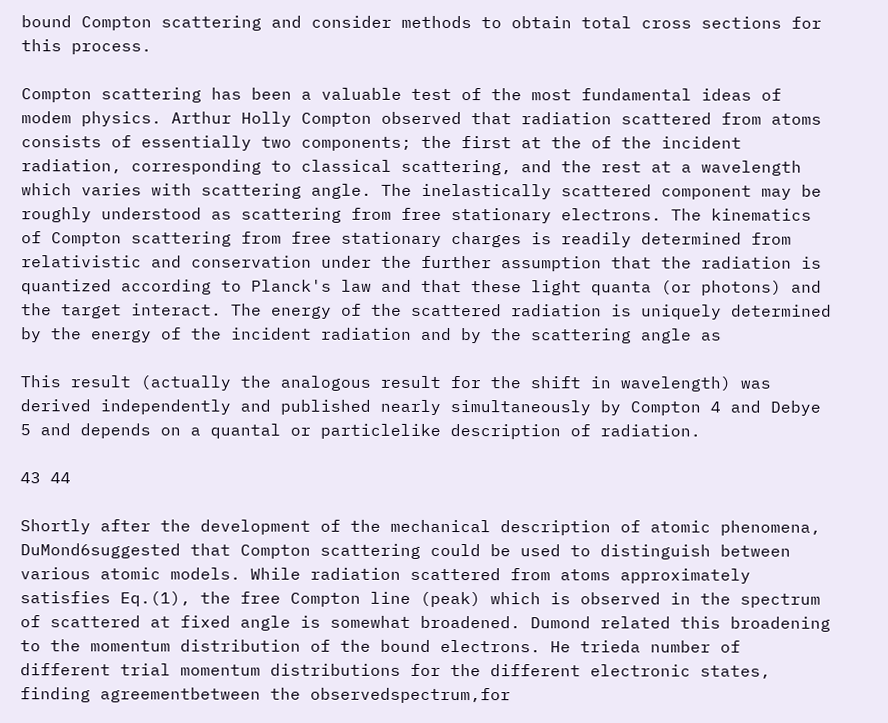bound Compton scattering and consider methods to obtain total cross sections for this process.

Compton scattering has been a valuable test of the most fundamental ideas of modem physics. Arthur Holly Compton observed that radiation scattered from atoms consists of essentially two components; the first at the of the incident radiation, corresponding to classical scattering, and the rest at a wavelength which varies with scattering angle. The inelastically scattered component may be roughly understood as scattering from free stationary electrons. The kinematics of Compton scattering from free stationary charges is readily determined from relativistic and conservation under the further assumption that the radiation is quantized according to Planck's law and that these light quanta (or photons) and the target interact. The energy of the scattered radiation is uniquely determined by the energy of the incident radiation and by the scattering angle as

This result (actually the analogous result for the shift in wavelength) was derived independently and published nearly simultaneously by Compton 4 and Debye 5 and depends on a quantal or particlelike description of radiation.

43 44

Shortly after the development of the mechanical description of atomic phenomena, DuMond6suggested that Compton scattering could be used to distinguish between various atomic models. While radiation scattered from atoms approximately satisfies Eq.(1), the free Compton line (peak) which is observed in the spectrum of scattered at fixed angle is somewhat broadened. Dumond related this broadening to the momentum distribution of the bound electrons. He trieda number of different trial momentum distributions for the different electronic states, finding agreementbetween the observedspectrum,for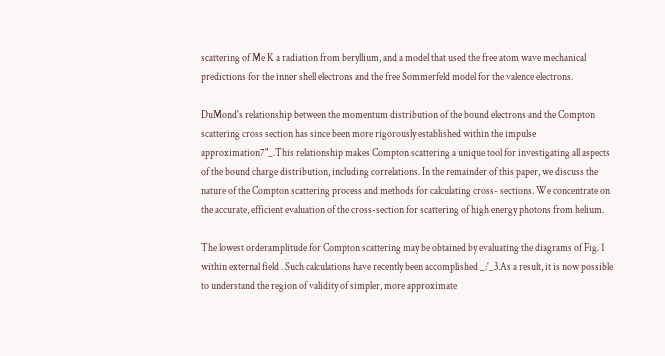scattering of Me K a radiation from beryllium, and a model that used the free atom wave mechanical predictions for the inner shell electrons and the free Sommerfeld model for the valence electrons.

DuMond's relationship between the momentum distribution of the bound electrons and the Compton scattering cross section has since been more rigorously established within the impulse approximation7"_.This relationship makes Compton scattering a unique tool for investigating all aspects of the bound charge distribution, including correlations. In the remainder of this paper, we discuss the nature of the Compton scattering process and methods for calculating cross- sections. We concentrate on the accurate, efficient evaluation of the cross-section for scattering of high energy photons from helium.

The lowest orderamplitude for Compton scattering may be obtained by evaluating the diagrams of Fig. 1 within external field . Such calculations have recently been accomplished _:'_3.As a result, it is now possible to understand the region of validity of simpler, more approximate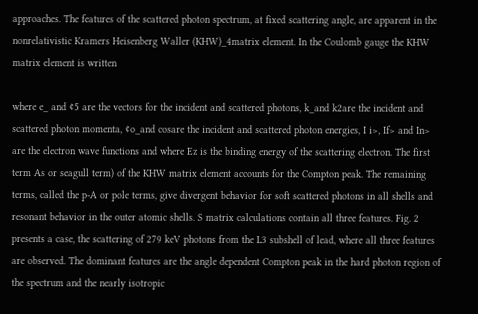approaches. The features of the scattered photon spectrum, at fixed scattering angle, are apparent in the nonrelativistic Kramers Heisenberg Waller (KHW)_4matrix element. In the Coulomb gauge the KHW matrix element is written

where e_ and ¢5 are the vectors for the incident and scattered photons, k_and k2are the incident and scattered photon momenta, ¢o_and cosare the incident and scattered photon energies, I i>, If> and In> are the electron wave functions and where Ez is the binding energy of the scattering electron. The first term As or seagull term) of the KHW matrix element accounts for the Compton peak. The remaining terms, called the p-A or pole terms, give divergent behavior for soft scattered photons in all shells and resonant behavior in the outer atomic shells. S matrix calculations contain all three features. Fig. 2 presents a case, the scattering of 279 keV photons from the L3 subshell of lead, where all three features are observed. The dominant features are the angle dependent Compton peak in the hard photon region of the spectrum and the nearly isotropic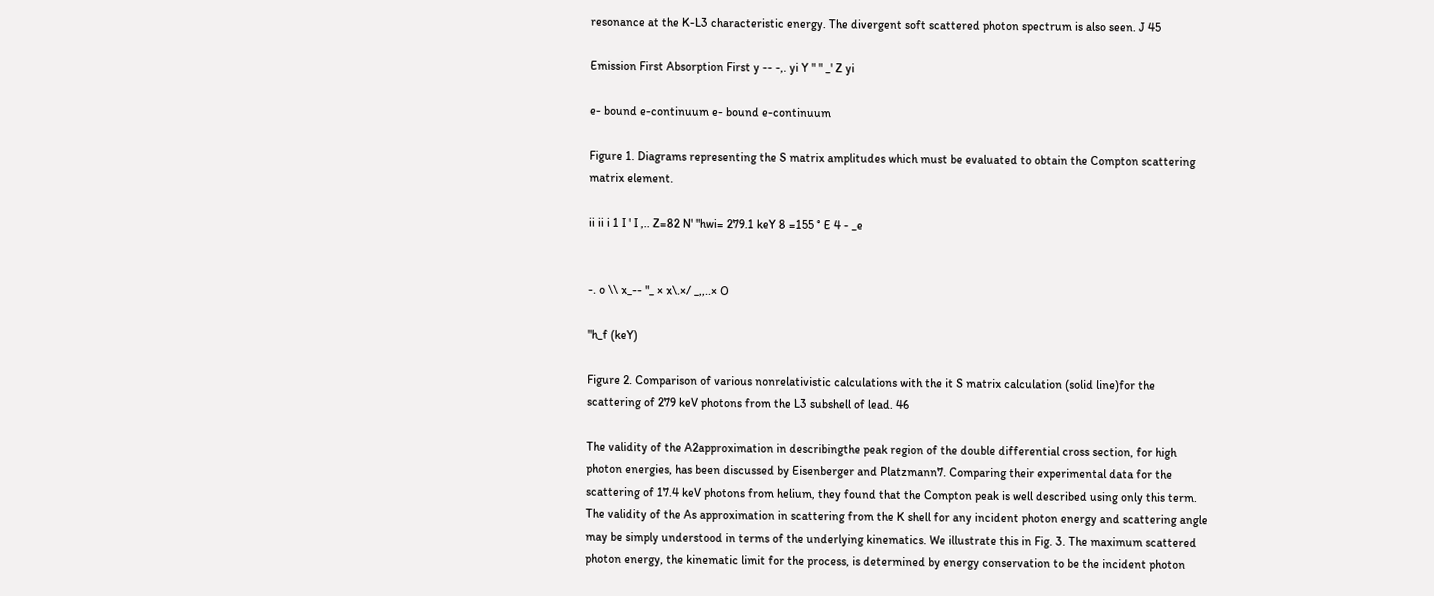resonance at the K-L3 characteristic energy. The divergent soft scattered photon spectrum is also seen. J 45

Emission First Absorption First y -- -,. yi Y " " _' Z yi

e- bound e-continuum e- bound e-continuum

Figure 1. Diagrams representing the S matrix amplitudes which must be evaluated to obtain the Compton scattering matrix element.

ii ii i 1 I ' I ,.. Z=82 N' "hwi= 279.1 keY 8 =155 ° E 4 - _e


-. o \\ x_-- "_ × x\.×/ _,,..× O

"h_f (keY)

Figure 2. Comparison of various nonrelativistic calculations with the it S matrix calculation (solid line)for the scattering of 279 keV photons from the L3 subshell of lead. 46

The validity of the A2approximation in describingthe peak region of the double differential cross section, for high photon energies, has been discussed by Eisenberger and Platzmann7. Comparing their experimental data for the scattering of 17.4 keV photons from helium, they found that the Compton peak is well described using only this term. The validity of the As approximation in scattering from the K shell for any incident photon energy and scattering angle may be simply understood in terms of the underlying kinematics. We illustrate this in Fig. 3. The maximum scattered photon energy, the kinematic limit for the process, is determined by energy conservation to be the incident photon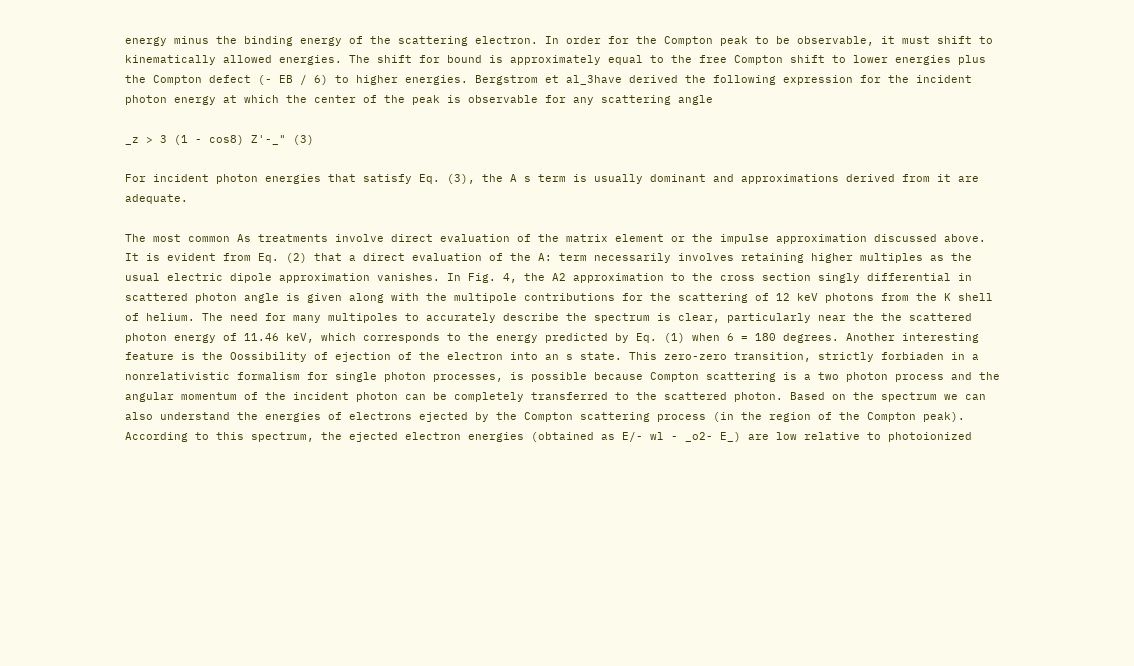energy minus the binding energy of the scattering electron. In order for the Compton peak to be observable, it must shift to kinematically allowed energies. The shift for bound is approximately equal to the free Compton shift to lower energies plus the Compton defect (- EB / 6) to higher energies. Bergstrom et al_3have derived the following expression for the incident photon energy at which the center of the peak is observable for any scattering angle

_z > 3 (1 - cos8) Z'-_" (3)

For incident photon energies that satisfy Eq. (3), the A s term is usually dominant and approximations derived from it are adequate.

The most common As treatments involve direct evaluation of the matrix element or the impulse approximation discussed above. It is evident from Eq. (2) that a direct evaluation of the A: term necessarily involves retaining higher multiples as the usual electric dipole approximation vanishes. In Fig. 4, the A2 approximation to the cross section singly differential in scattered photon angle is given along with the multipole contributions for the scattering of 12 keV photons from the K shell of helium. The need for many multipoles to accurately describe the spectrum is clear, particularly near the the scattered photon energy of 11.46 keV, which corresponds to the energy predicted by Eq. (1) when 6 = 180 degrees. Another interesting feature is the Oossibility of ejection of the electron into an s state. This zero-zero transition, strictly forbiaden in a nonrelativistic formalism for single photon processes, is possible because Compton scattering is a two photon process and the angular momentum of the incident photon can be completely transferred to the scattered photon. Based on the spectrum we can also understand the energies of electrons ejected by the Compton scattering process (in the region of the Compton peak). According to this spectrum, the ejected electron energies (obtained as E/- wl - _o2- E_) are low relative to photoionized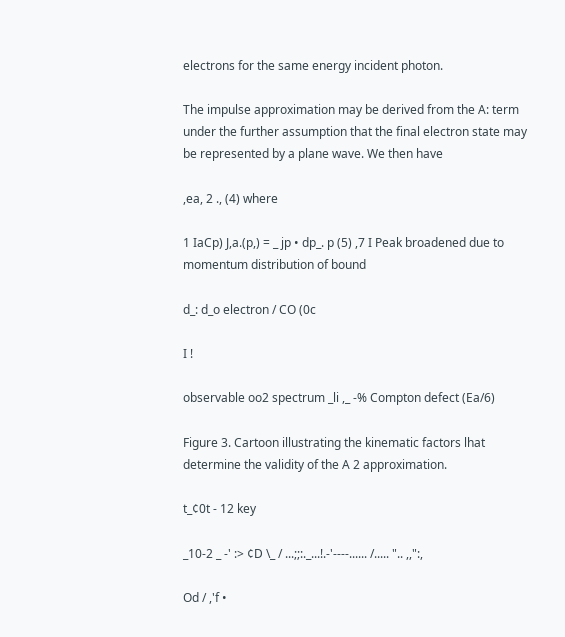electrons for the same energy incident photon.

The impulse approximation may be derived from the A: term under the further assumption that the final electron state may be represented by a plane wave. We then have

,ea, 2 ., (4) where

1 IaCp) J,a.(p,) = _ jp • dp_. p (5) ,7 I Peak broadened due to momentum distribution of bound

d_: d_o electron / CO (0c

I !

observable oo2 spectrum _li ,_ -% Compton defect (Ea/6)

Figure 3. Cartoon illustrating the kinematic factors lhat determine the validity of the A 2 approximation.

t_¢0t - 12 key

_10-2 _ -' :> ¢D \_ / ...;;:._...!.-'----...... /..... ".. ,,":,

Od / ,'f •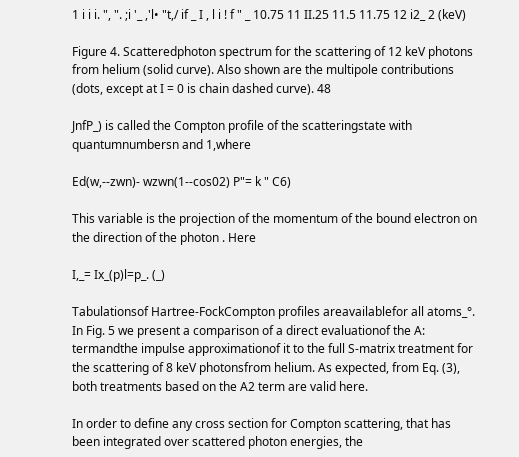1 i i i. ", ". ;i '_ ,'l• "t,/ if _ I , l i ! f " _ 10.75 11 II.25 11.5 11.75 12 i2_ 2 (keV)

Figure 4. Scatteredphoton spectrum for the scattering of 12 keV photons from helium (solid curve). Also shown are the multipole contributions (dots, except at I = 0 is chain dashed curve). 48

JnfP_) is called the Compton profile of the scatteringstate with quantumnumbersn and 1,where

Ed(w,--zwn)- wzwn(1--cos02) P"= k " C6)

This variable is the projection of the momentum of the bound electron on the direction of the photon . Here

I,_= Ix_(p)l=p_. (_)

Tabulationsof Hartree-FockCompton profiles areavailablefor all atoms_°. In Fig. 5 we present a comparison of a direct evaluationof the A: termandthe impulse approximationof it to the full S-matrix treatment for the scattering of 8 keV photonsfrom helium. As expected, from Eq. (3), both treatments based on the A2 term are valid here.

In order to define any cross section for Compton scattering, that has been integrated over scattered photon energies, the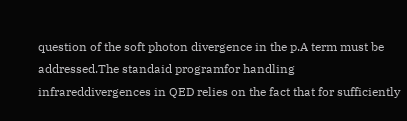question of the soft photon divergence in the p.A term must be addressed.The standaid programfor handling infrareddivergences in QED relies on the fact that for sufficiently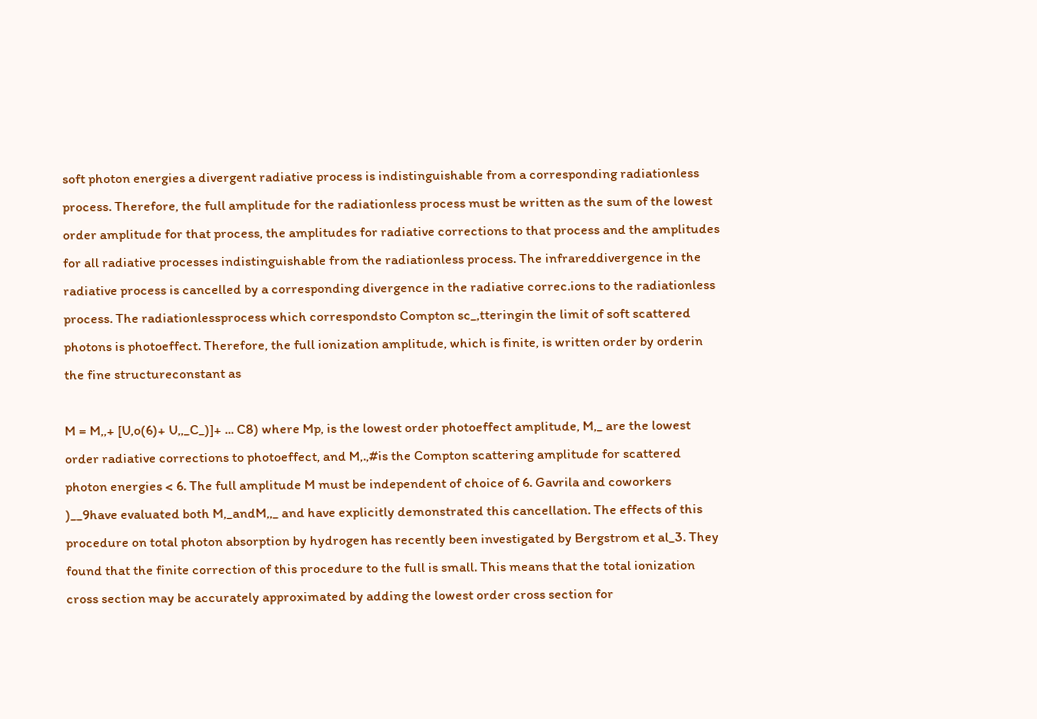soft photon energies a divergent radiative process is indistinguishable from a corresponding radiationless process. Therefore, the full amplitude for the radiationless process must be written as the sum of the lowest order amplitude for that process, the amplitudes for radiative corrections to that process and the amplitudes for all radiative processes indistinguishable from the radiationless process. The infrareddivergence in the radiative process is cancelled by a corresponding divergence in the radiative correc.ions to the radiationless process. The radiationlessprocess which correspondsto Compton sc_,tteringin the limit of soft scattered photons is photoeffect. Therefore, the full ionization amplitude, which is finite, is written order by orderin the fine structureconstant as

M = M,,+ [U,o(6)+ U,,_C_)]+ ... C8) where Mp, is the lowest order photoeffect amplitude, M,_ are the lowest order radiative corrections to photoeffect, and M,.,#is the Compton scattering amplitude for scattered photon energies < 6. The full amplitude M must be independent of choice of 6. Gavrila and coworkers )__9have evaluated both M,_andM,,_ and have explicitly demonstrated this cancellation. The effects of this procedure on total photon absorption by hydrogen has recently been investigated by Bergstrom et al_3. They found that the finite correction of this procedure to the full is small. This means that the total ionization cross section may be accurately approximated by adding the lowest order cross section for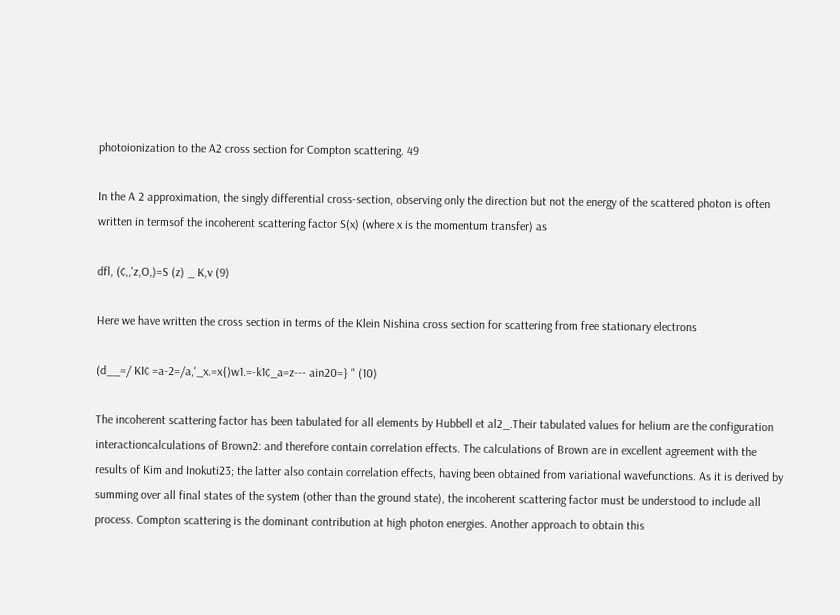photoionization to the A2 cross section for Compton scattering. 49

In the A 2 approximation, the singly differential cross-section, observing only the direction but not the energy of the scattered photon is often written in termsof the incoherent scattering factor S(x) (where x is the momentum transfer) as

dfl, (¢,,'z,O,)=S (z) _ K,v (9)

Here we have written the cross section in terms of the Klein Nishina cross section for scattering from free stationary electrons

(d__=/ KI¢ =a-2=/a,'_x.=x{)w1.=-k1¢_a=z--- ain20=} " (10)

The incoherent scattering factor has been tabulated for all elements by Hubbell et al2_.Their tabulated values for helium are the configuration interactioncalculations of Brown2: and therefore contain correlation effects. The calculations of Brown are in excellent agreement with the results of Kim and Inokuti23; the latter also contain correlation effects, having been obtained from variational wavefunctions. As it is derived by summing over all final states of the system (other than the ground state), the incoherent scattering factor must be understood to include all process. Compton scattering is the dominant contribution at high photon energies. Another approach to obtain this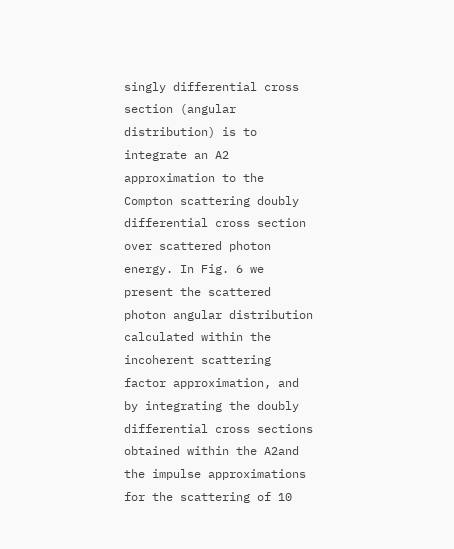singly differential cross section (angular distribution) is to integrate an A2 approximation to the Compton scattering doubly differential cross section over scattered photon energy. In Fig. 6 we present the scattered photon angular distribution calculated within the incoherent scattering factor approximation, and by integrating the doubly differential cross sections obtained within the A2and the impulse approximations for the scattering of 10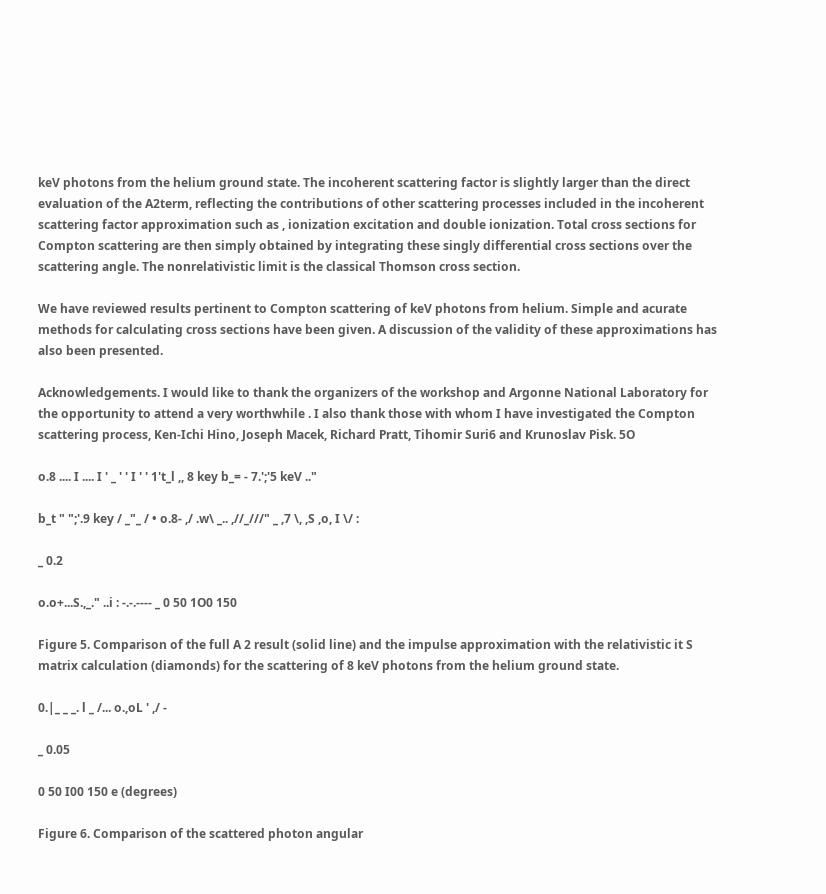keV photons from the helium ground state. The incoherent scattering factor is slightly larger than the direct evaluation of the A2term, reflecting the contributions of other scattering processes included in the incoherent scattering factor approximation such as , ionization excitation and double ionization. Total cross sections for Compton scattering are then simply obtained by integrating these singly differential cross sections over the scattering angle. The nonrelativistic limit is the classical Thomson cross section.

We have reviewed results pertinent to Compton scattering of keV photons from helium. Simple and acurate methods for calculating cross sections have been given. A discussion of the validity of these approximations has also been presented.

Acknowledgements. I would like to thank the organizers of the workshop and Argonne National Laboratory for the opportunity to attend a very worthwhile . I also thank those with whom I have investigated the Compton scattering process, Ken-Ichi Hino, Joseph Macek, Richard Pratt, Tihomir Suri6 and Krunoslav Pisk. 5O

o.8 .... I .... I ' _ ' ' I ' ' 1't_l ,, 8 key b_= - 7.';'5 keV .."

b_t " ";'.9 key / _"_ / • o.8- ,/ .w\ _.. ,//_///" _ ,7 \, ,S ,o, I \/ :

_ 0.2

o.o+...S.,_." ..i : -.-.---- _ 0 50 1O0 150

Figure 5. Comparison of the full A 2 result (solid line) and the impulse approximation with the relativistic it S matrix calculation (diamonds) for the scattering of 8 keV photons from the helium ground state.

0.|_ _ _. l _ /... o.,oL ' ,/ -

_ 0.05

0 50 I00 150 e (degrees)

Figure 6. Comparison of the scattered photon angular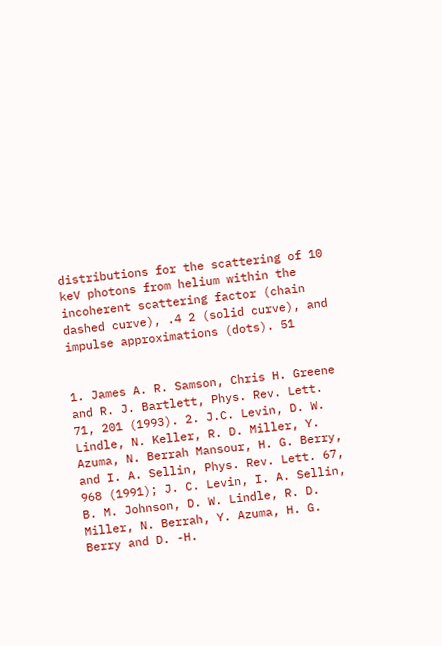distributions for the scattering of 10 keV photons from helium within the incoherent scattering factor (chain dashed curve), .4 2 (solid curve), and impulse approximations (dots). 51


1. James A. R. Samson, Chris H. Greene and R. J. Bartlett, Phys. Rev. Lett. 71, 201 (1993). 2. J.C. Levin, D. W. Lindle, N. Keller, R. D. Miller, Y. Azuma, N. Berrah Mansour, H. G. Berry, and I. A. Sellin, Phys. Rev. Lett. 67, 968 (1991); J. C. Levin, I. A. Sellin, B. M. Johnson, D. W. Lindle, R. D. Miller, N. Berrah, Y. Azuma, H. G. Berry and D. -H.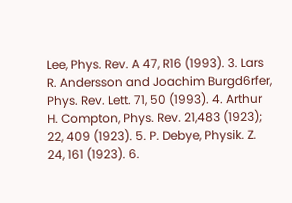Lee, Phys. Rev. A 47, R16 (1993). 3. Lars R. Andersson and Joachim Burgd6rfer, Phys. Rev. Lett. 71, 50 (1993). 4. Arthur H. Compton, Phys. Rev. 21,483 (1923); 22, 409 (1923). 5. P. Debye, Physik. Z. 24, 161 (1923). 6.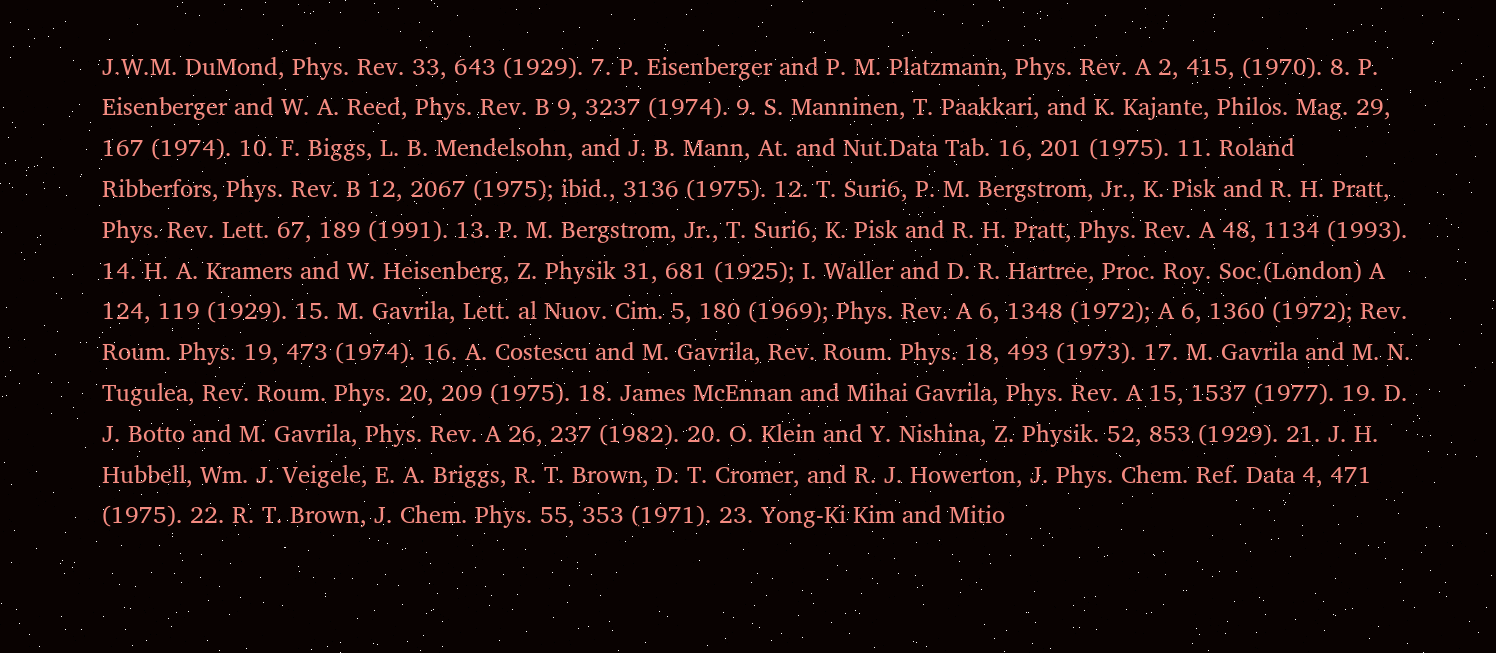J.W.M. DuMond, Phys. Rev. 33, 643 (1929). 7. P. Eisenberger and P. M. Platzmann, Phys. Rev. A 2, 415, (1970). 8. P. Eisenberger and W. A. Reed, Phys. Rev. B 9, 3237 (1974). 9. S. Manninen, T. Paakkari, and K. Kajante, Philos. Mag. 29, 167 (1974). 10. F. Biggs, L. B. Mendelsohn, and J. B. Mann, At. and Nut.Data Tab. 16, 201 (1975). 11. Roland Ribberfors, Phys. Rev. B 12, 2067 (1975); ibid., 3136 (1975). 12. T. Suri6, P. M. Bergstrom, Jr., K. Pisk and R. H. Pratt, Phys. Rev. Lett. 67, 189 (1991). 13. P. M. Bergstrom, Jr., T. Suri6, K. Pisk and R. H. Pratt, Phys. Rev. A 48, 1134 (1993). 14. H. A. Kramers and W. Heisenberg, Z. Physik 31, 681 (1925); I. Waller and D. R. Hartree, Proc. Roy. Soc.(London) A 124, 119 (1929). 15. M. Gavrila, Lett. al Nuov. Cim. 5, 180 (1969); Phys. Rev. A 6, 1348 (1972); A 6, 1360 (1972); Rev. Roum. Phys. 19, 473 (1974). 16. A. Costescu and M. Gavrila, Rev. Roum. Phys. 18, 493 (1973). 17. M. Gavrila and M. N. Tugulea, Rev. Roum. Phys. 20, 209 (1975). 18. James McEnnan and Mihai Gavrila, Phys. Rev. A 15, 1537 (1977). 19. D. J. Botto and M. Gavrila, Phys. Rev. A 26, 237 (1982). 20. O. Klein and Y. Nishina, Z. Physik. 52, 853 (1929). 21. J. H. Hubbell, Wm. J. Veigele, E. A. Briggs, R. T. Brown, D. T. Cromer, and R. J. Howerton, J. Phys. Chem. Ref. Data 4, 471 (1975). 22. R. T. Brown, J. Chem. Phys. 55, 353 (1971). 23. Yong-Ki Kim and Mitio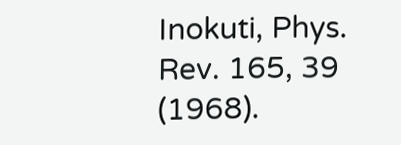Inokuti, Phys. Rev. 165, 39 (1968).